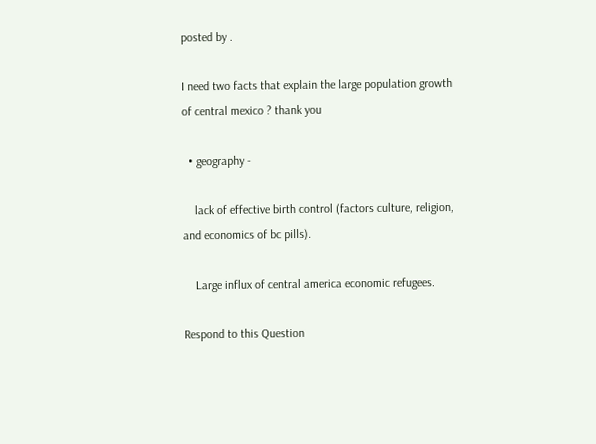posted by .

I need two facts that explain the large population growth of central mexico ? thank you

  • geography -

    lack of effective birth control (factors culture, religion, and economics of bc pills).

    Large influx of central america economic refugees.

Respond to this Question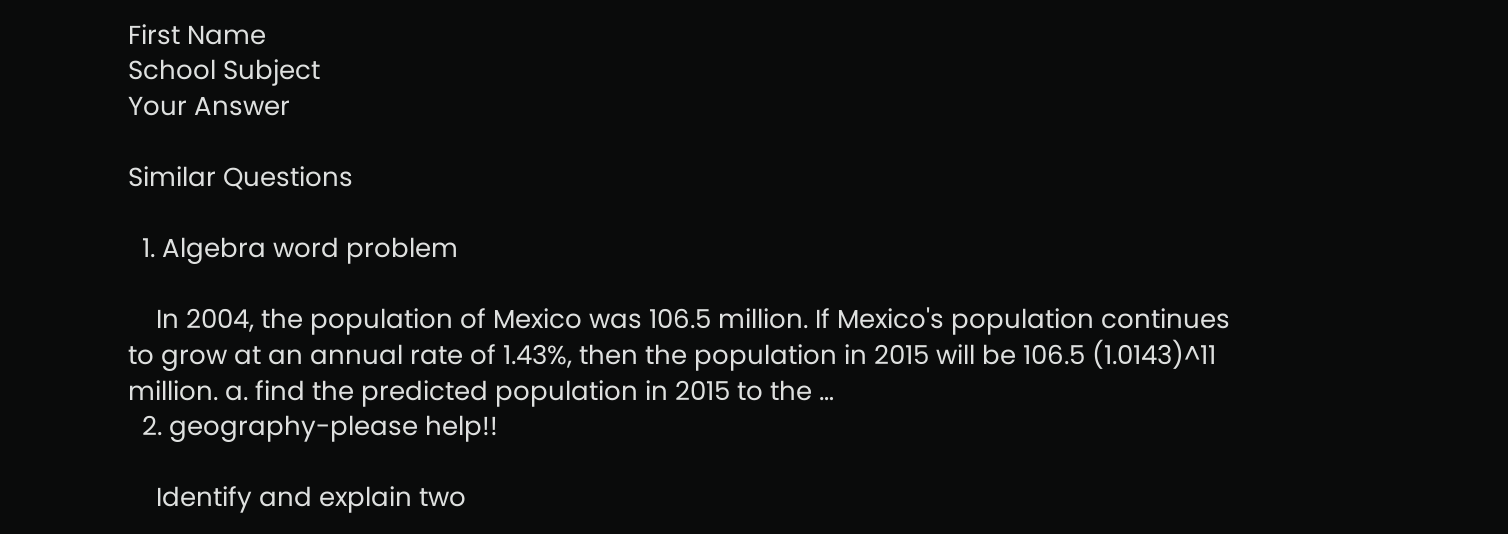First Name
School Subject
Your Answer

Similar Questions

  1. Algebra word problem

    In 2004, the population of Mexico was 106.5 million. If Mexico's population continues to grow at an annual rate of 1.43%, then the population in 2015 will be 106.5 (1.0143)^11 million. a. find the predicted population in 2015 to the …
  2. geography-please help!!

    Identify and explain two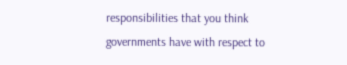responsibilities that you think governments have with respect to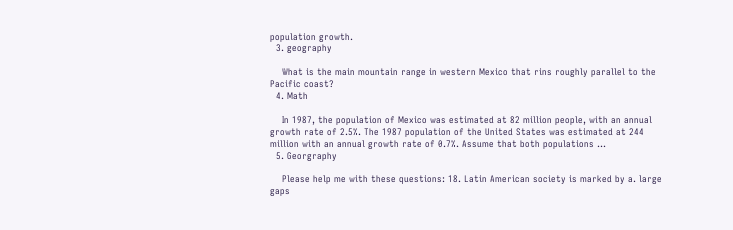population growth.
  3. geography

    What is the main mountain range in western Mexico that rins roughly parallel to the Pacific coast?
  4. Math

    In 1987, the population of Mexico was estimated at 82 million people, with an annual growth rate of 2.5%. The 1987 population of the United States was estimated at 244 million with an annual growth rate of 0.7%. Assume that both populations …
  5. Georgraphy

    Please help me with these questions: 18. Latin American society is marked by a. large gaps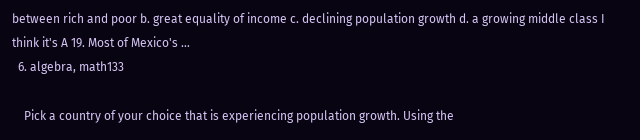between rich and poor b. great equality of income c. declining population growth d. a growing middle class I think it's A 19. Most of Mexico's …
  6. algebra, math133

    Pick a country of your choice that is experiencing population growth. Using the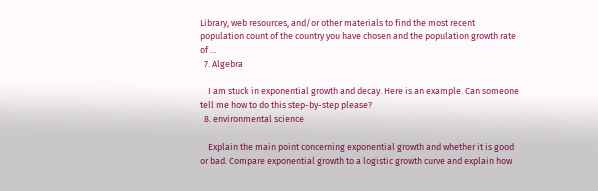Library, web resources, and/or other materials to find the most recent population count of the country you have chosen and the population growth rate of …
  7. Algebra

    I am stuck in exponential growth and decay. Here is an example. Can someone tell me how to do this step-by-step please?
  8. environmental science

    Explain the main point concerning exponential growth and whether it is good or bad. Compare exponential growth to a logistic growth curve and explain how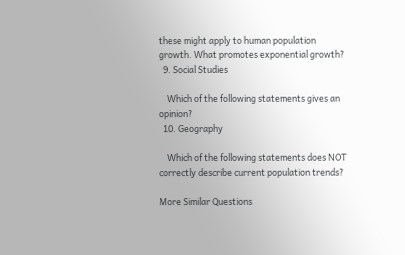these might apply to human population growth. What promotes exponential growth?
  9. Social Studies

    Which of the following statements gives an opinion?
  10. Geography

    Which of the following statements does NOT correctly describe current population trends?

More Similar Questions